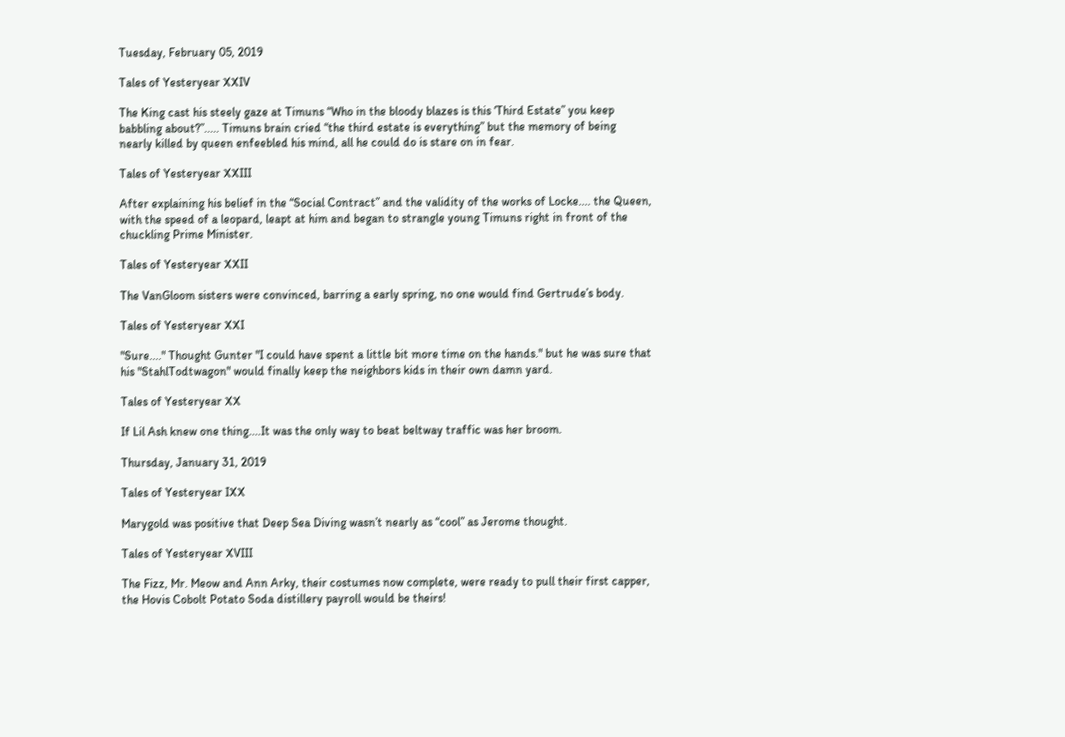Tuesday, February 05, 2019

Tales of Yesteryear XXIV

The King cast his steely gaze at Timuns “Who in the bloody blazes is this ‘Third Estate” you keep babbling about?”..... Timuns brain cried “the third estate is everything” but the memory of being nearly killed by queen enfeebled his mind, all he could do is stare on in fear.

Tales of Yesteryear XXIII

After explaining his belief in the “Social Contract” and the validity of the works of Locke.... the Queen, with the speed of a leopard, leapt at him and began to strangle young Timuns right in front of the chuckling Prime Minister.

Tales of Yesteryear XXII

The VanGloom sisters were convinced, barring a early spring, no one would find Gertrude’s body.

Tales of Yesteryear XXI

"Sure...." Thought Gunter "I could have spent a little bit more time on the hands." but he was sure that his "StahlTodtwagon" would finally keep the neighbors kids in their own damn yard.

Tales of Yesteryear XX

If Lil Ash knew one thing....It was the only way to beat beltway traffic was her broom.

Thursday, January 31, 2019

Tales of Yesteryear IXX

Marygold was positive that Deep Sea Diving wasn’t nearly as “cool” as Jerome thought.

Tales of Yesteryear XVIII

The Fizz, Mr. Meow and Ann Arky, their costumes now complete, were ready to pull their first capper, the Hovis Cobolt Potato Soda distillery payroll would be theirs!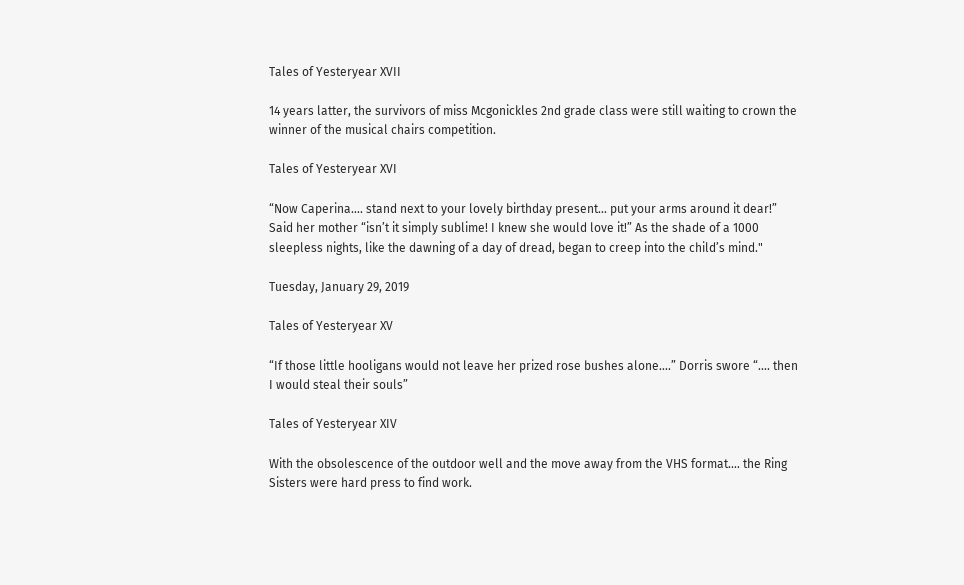Tales of Yesteryear XVII

14 years latter, the survivors of miss Mcgonickles 2nd grade class were still waiting to crown the winner of the musical chairs competition.

Tales of Yesteryear XVI

“Now Caperina.... stand next to your lovely birthday present... put your arms around it dear!” Said her mother “isn’t it simply sublime! I knew she would love it!” As the shade of a 1000 sleepless nights, like the dawning of a day of dread, began to creep into the child’s mind."

Tuesday, January 29, 2019

Tales of Yesteryear XV

“If those little hooligans would not leave her prized rose bushes alone....” Dorris swore “.... then I would steal their souls”

Tales of Yesteryear XIV

With the obsolescence of the outdoor well and the move away from the VHS format.... the Ring Sisters were hard press to find work.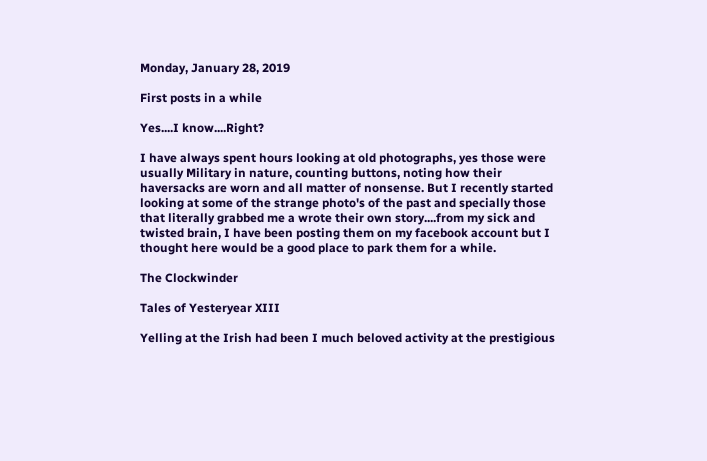Monday, January 28, 2019

First posts in a while

Yes....I know....Right?

I have always spent hours looking at old photographs, yes those were usually Military in nature, counting buttons, noting how their haversacks are worn and all matter of nonsense. But I recently started looking at some of the strange photo's of the past and specially those that literally grabbed me a wrote their own story....from my sick and twisted brain, I have been posting them on my facebook account but I thought here would be a good place to park them for a while.

The Clockwinder

Tales of Yesteryear XIII

Yelling at the Irish had been I much beloved activity at the prestigious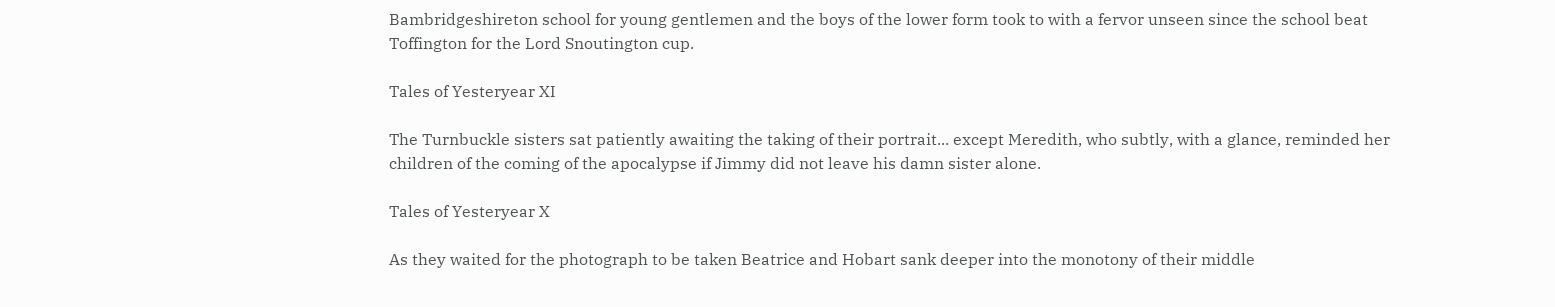Bambridgeshireton school for young gentlemen and the boys of the lower form took to with a fervor unseen since the school beat Toffington for the Lord Snoutington cup.

Tales of Yesteryear XI

The Turnbuckle sisters sat patiently awaiting the taking of their portrait... except Meredith, who subtly, with a glance, reminded her children of the coming of the apocalypse if Jimmy did not leave his damn sister alone.

Tales of Yesteryear X

As they waited for the photograph to be taken Beatrice and Hobart sank deeper into the monotony of their middle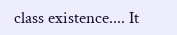class existence.... It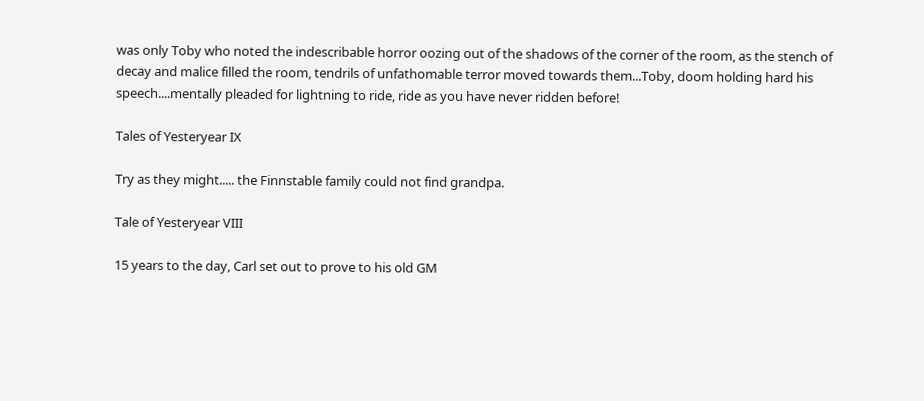was only Toby who noted the indescribable horror oozing out of the shadows of the corner of the room, as the stench of decay and malice filled the room, tendrils of unfathomable terror moved towards them...Toby, doom holding hard his speech....mentally pleaded for lightning to ride, ride as you have never ridden before!

Tales of Yesteryear IX

Try as they might..... the Finnstable family could not find grandpa.

Tale of Yesteryear VIII

15 years to the day, Carl set out to prove to his old GM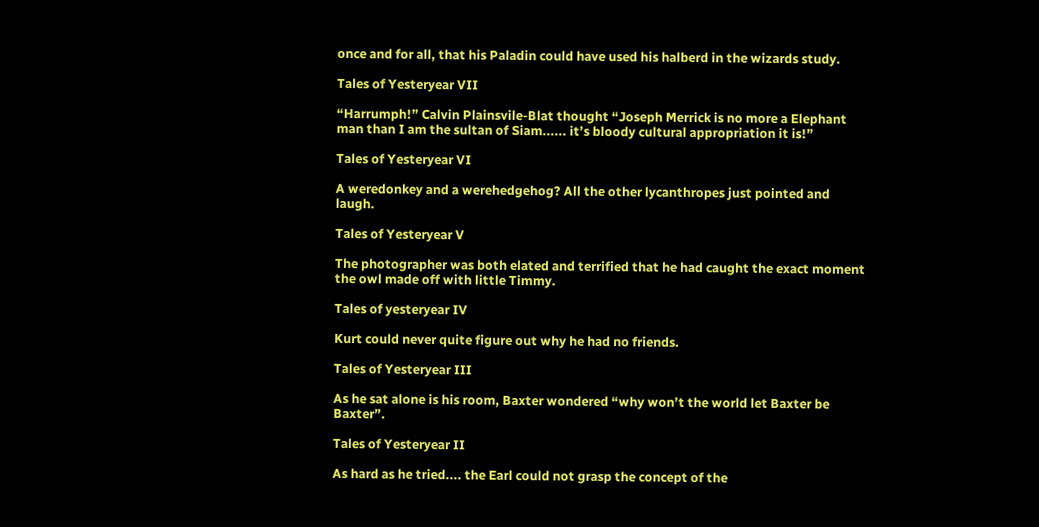once and for all, that his Paladin could have used his halberd in the wizards study.

Tales of Yesteryear VII

“Harrumph!” Calvin Plainsvile-Blat thought “Joseph Merrick is no more a Elephant man than I am the sultan of Siam...... it’s bloody cultural appropriation it is!”

Tales of Yesteryear VI

A weredonkey and a werehedgehog? All the other lycanthropes just pointed and laugh.

Tales of Yesteryear V

The photographer was both elated and terrified that he had caught the exact moment the owl made off with little Timmy.

Tales of yesteryear IV

Kurt could never quite figure out why he had no friends.

Tales of Yesteryear III

As he sat alone is his room, Baxter wondered “why won’t the world let Baxter be Baxter”.

Tales of Yesteryear II

As hard as he tried.... the Earl could not grasp the concept of the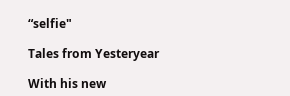“selfie"

Tales from Yesteryear

With his new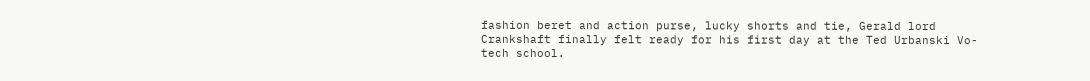fashion beret and action purse, lucky shorts and tie, Gerald lord Crankshaft finally felt ready for his first day at the Ted Urbanski Vo-tech school.